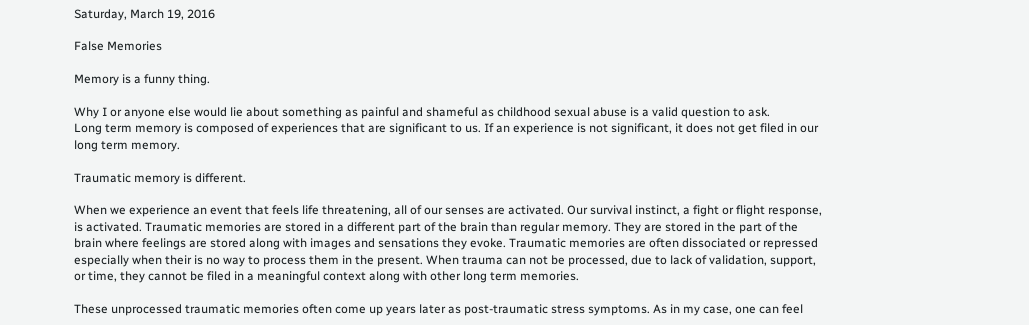Saturday, March 19, 2016

False Memories

Memory is a funny thing.

Why I or anyone else would lie about something as painful and shameful as childhood sexual abuse is a valid question to ask.
Long term memory is composed of experiences that are significant to us. If an experience is not significant, it does not get filed in our long term memory.

Traumatic memory is different.

When we experience an event that feels life threatening, all of our senses are activated. Our survival instinct, a fight or flight response, is activated. Traumatic memories are stored in a different part of the brain than regular memory. They are stored in the part of the brain where feelings are stored along with images and sensations they evoke. Traumatic memories are often dissociated or repressed especially when their is no way to process them in the present. When trauma can not be processed, due to lack of validation, support, or time, they cannot be filed in a meaningful context along with other long term memories.

These unprocessed traumatic memories often come up years later as post-traumatic stress symptoms. As in my case, one can feel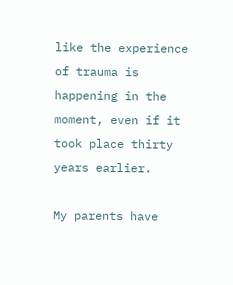like the experience of trauma is happening in the moment, even if it took place thirty years earlier.

My parents have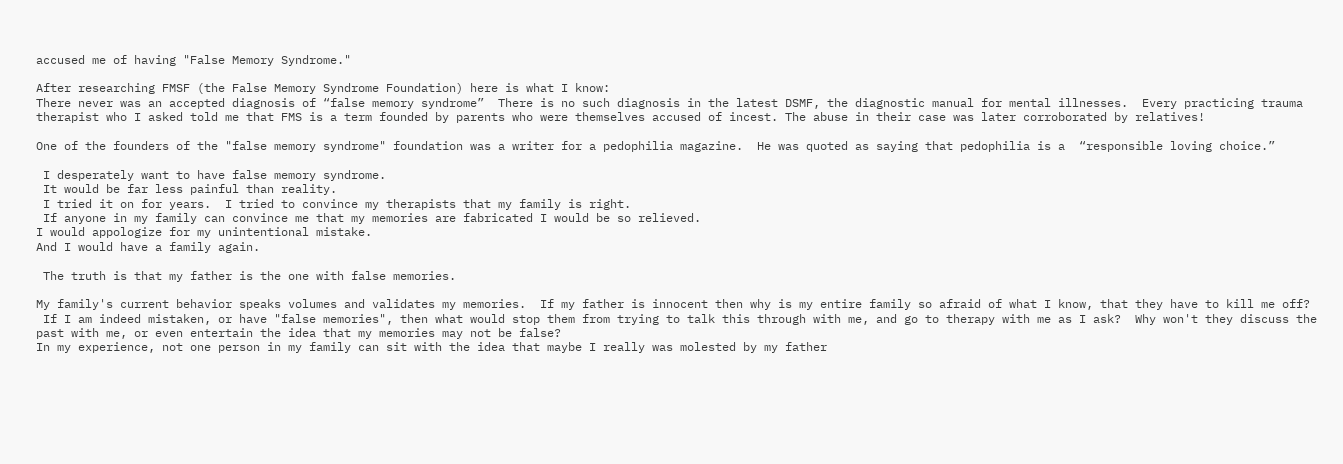accused me of having "False Memory Syndrome."

After researching FMSF (the False Memory Syndrome Foundation) here is what I know:
There never was an accepted diagnosis of “false memory syndrome”  There is no such diagnosis in the latest DSMF, the diagnostic manual for mental illnesses.  Every practicing trauma therapist who I asked told me that FMS is a term founded by parents who were themselves accused of incest. The abuse in their case was later corroborated by relatives!

One of the founders of the "false memory syndrome" foundation was a writer for a pedophilia magazine.  He was quoted as saying that pedophilia is a  “responsible loving choice.”

 I desperately want to have false memory syndrome.
 It would be far less painful than reality.
 I tried it on for years.  I tried to convince my therapists that my family is right.
 If anyone in my family can convince me that my memories are fabricated I would be so relieved.
I would appologize for my unintentional mistake.
And I would have a family again.

 The truth is that my father is the one with false memories.

My family's current behavior speaks volumes and validates my memories.  If my father is innocent then why is my entire family so afraid of what I know, that they have to kill me off?
 If I am indeed mistaken, or have "false memories", then what would stop them from trying to talk this through with me, and go to therapy with me as I ask?  Why won't they discuss the past with me, or even entertain the idea that my memories may not be false?
In my experience, not one person in my family can sit with the idea that maybe I really was molested by my father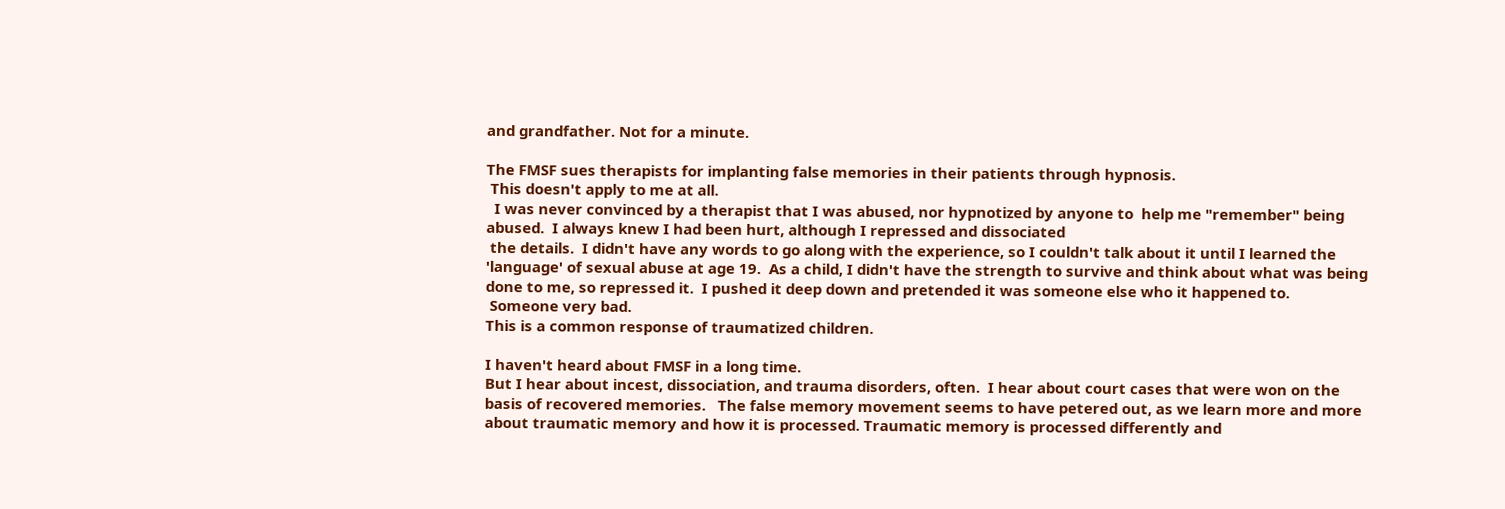and grandfather. Not for a minute.

The FMSF sues therapists for implanting false memories in their patients through hypnosis.
 This doesn't apply to me at all.
  I was never convinced by a therapist that I was abused, nor hypnotized by anyone to  help me "remember" being abused.  I always knew I had been hurt, although I repressed and dissociated
 the details.  I didn't have any words to go along with the experience, so I couldn't talk about it until I learned the 'language' of sexual abuse at age 19.  As a child, I didn't have the strength to survive and think about what was being done to me, so repressed it.  I pushed it deep down and pretended it was someone else who it happened to.
 Someone very bad.
This is a common response of traumatized children.

I haven't heard about FMSF in a long time.
But I hear about incest, dissociation, and trauma disorders, often.  I hear about court cases that were won on the basis of recovered memories.   The false memory movement seems to have petered out, as we learn more and more about traumatic memory and how it is processed. Traumatic memory is processed differently and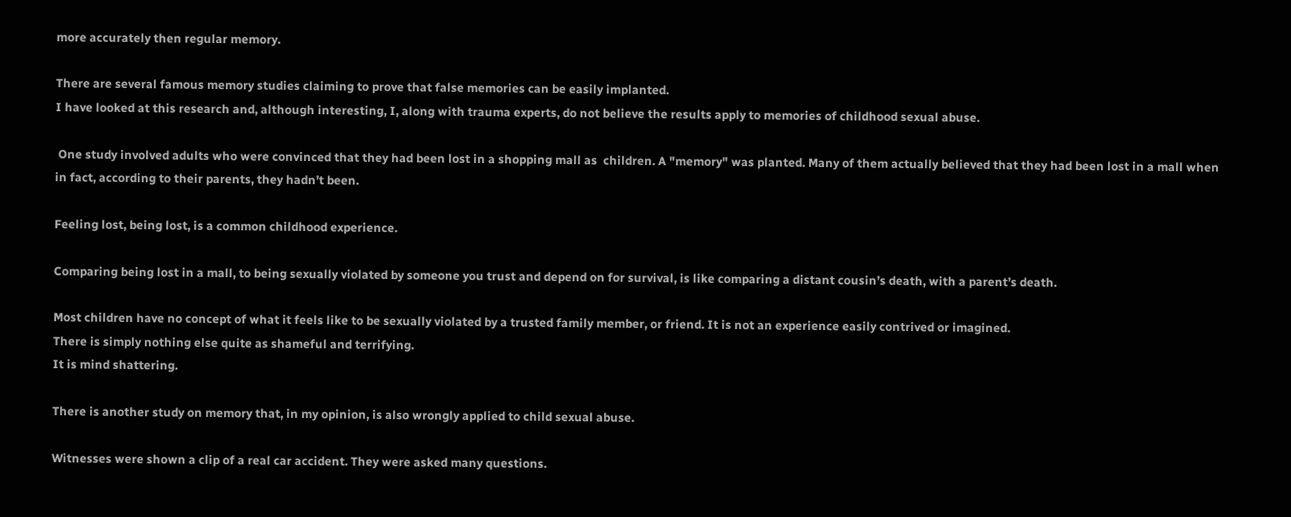more accurately then regular memory.

There are several famous memory studies claiming to prove that false memories can be easily implanted.
I have looked at this research and, although interesting, I, along with trauma experts, do not believe the results apply to memories of childhood sexual abuse.

 One study involved adults who were convinced that they had been lost in a shopping mall as  children. A "memory" was planted. Many of them actually believed that they had been lost in a mall when in fact, according to their parents, they hadn’t been.

Feeling lost, being lost, is a common childhood experience.

Comparing being lost in a mall, to being sexually violated by someone you trust and depend on for survival, is like comparing a distant cousin’s death, with a parent’s death.

Most children have no concept of what it feels like to be sexually violated by a trusted family member, or friend. It is not an experience easily contrived or imagined.
There is simply nothing else quite as shameful and terrifying.
It is mind shattering.

There is another study on memory that, in my opinion, is also wrongly applied to child sexual abuse.

Witnesses were shown a clip of a real car accident. They were asked many questions.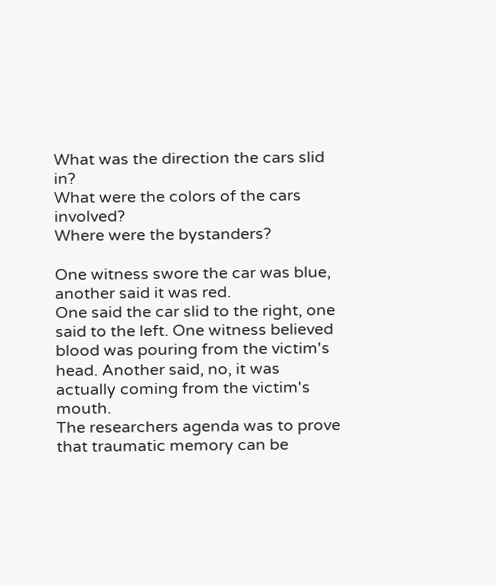What was the direction the cars slid in?
What were the colors of the cars involved?
Where were the bystanders?

One witness swore the car was blue, another said it was red.
One said the car slid to the right, one said to the left. One witness believed blood was pouring from the victim's head. Another said, no, it was actually coming from the victim's mouth.
The researchers agenda was to prove that traumatic memory can be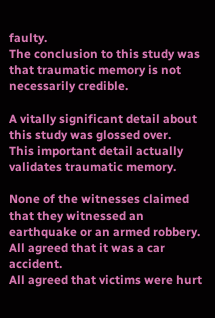faulty.
The conclusion to this study was that traumatic memory is not necessarily credible.

A vitally significant detail about this study was glossed over.
This important detail actually validates traumatic memory.

None of the witnesses claimed that they witnessed an earthquake or an armed robbery.
All agreed that it was a car accident.
All agreed that victims were hurt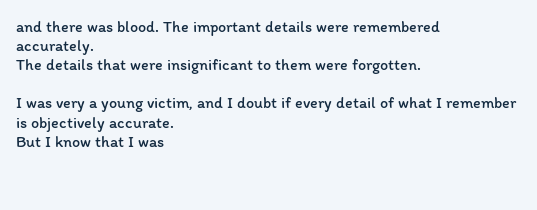and there was blood. The important details were remembered accurately.
The details that were insignificant to them were forgotten.

I was very a young victim, and I doubt if every detail of what I remember is objectively accurate.
But I know that I was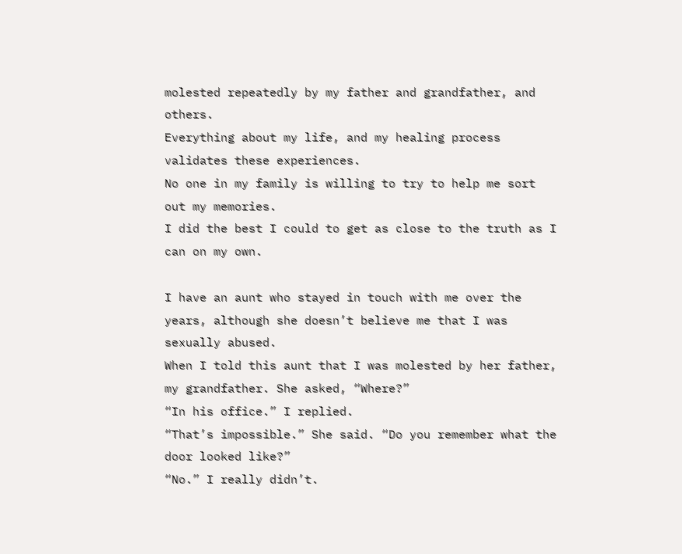molested repeatedly by my father and grandfather, and others.
Everything about my life, and my healing process validates these experiences.
No one in my family is willing to try to help me sort out my memories.
I did the best I could to get as close to the truth as I can on my own.

I have an aunt who stayed in touch with me over the years, although she doesn’t believe me that I was sexually abused.
When I told this aunt that I was molested by her father, my grandfather. She asked, “Where?”
“In his office.” I replied.
“That’s impossible.” She said. “Do you remember what the door looked like?”
“No.” I really didn’t.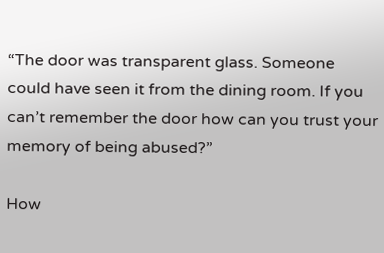“The door was transparent glass. Someone could have seen it from the dining room. If you can’t remember the door how can you trust your memory of being abused?”

How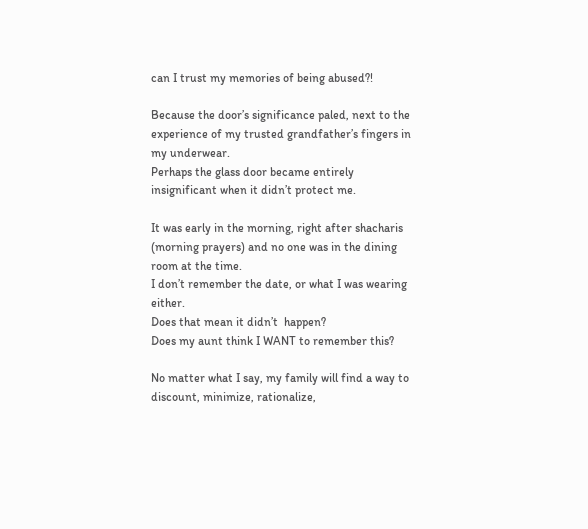can I trust my memories of being abused?!

Because the door’s significance paled, next to the experience of my trusted grandfather’s fingers in my underwear.
Perhaps the glass door became entirely insignificant when it didn’t protect me.

It was early in the morning, right after shacharis (morning prayers) and no one was in the dining room at the time.
I don’t remember the date, or what I was wearing either.
Does that mean it didn’t  happen?
Does my aunt think I WANT to remember this?

No matter what I say, my family will find a way to discount, minimize, rationalize,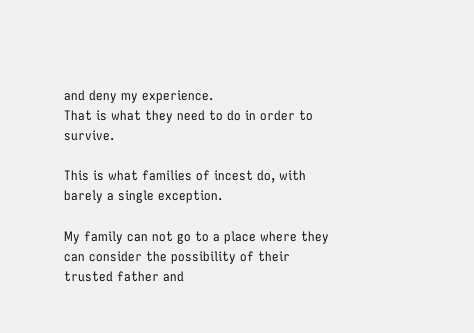and deny my experience.
That is what they need to do in order to survive.

This is what families of incest do, with barely a single exception.

My family can not go to a place where they can consider the possibility of their trusted father and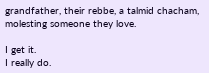grandfather, their rebbe, a talmid chacham, molesting someone they love.

I get it.
I really do.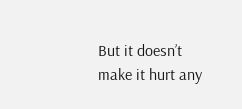But it doesn’t make it hurt any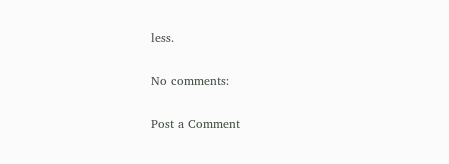less.

No comments:

Post a Comment